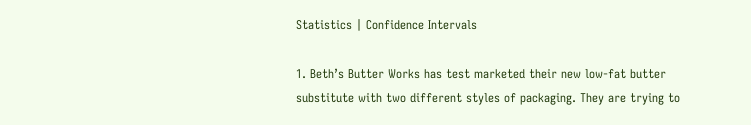Statistics | Confidence Intervals

1. Beth’s Butter Works has test marketed their new low-fat butter substitute with two different styles of packaging. They are trying to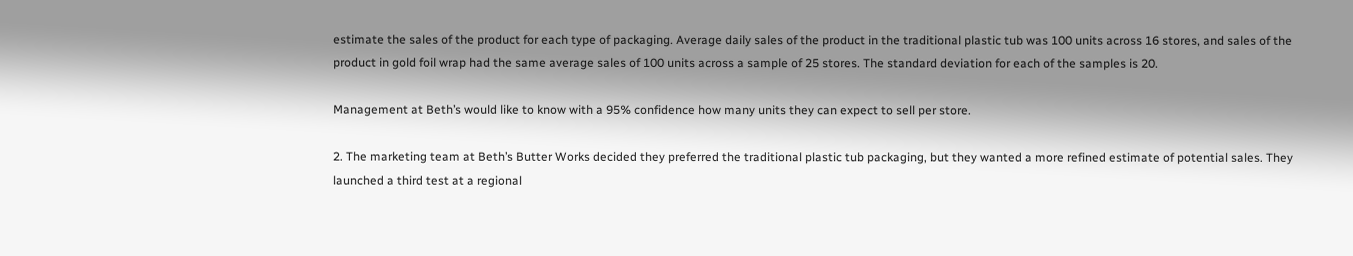estimate the sales of the product for each type of packaging. Average daily sales of the product in the traditional plastic tub was 100 units across 16 stores, and sales of the product in gold foil wrap had the same average sales of 100 units across a sample of 25 stores. The standard deviation for each of the samples is 20.

Management at Beth’s would like to know with a 95% confidence how many units they can expect to sell per store.

2. The marketing team at Beth’s Butter Works decided they preferred the traditional plastic tub packaging, but they wanted a more refined estimate of potential sales. They launched a third test at a regional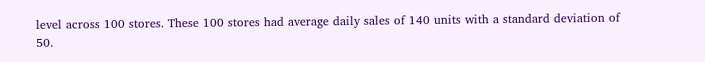level across 100 stores. These 100 stores had average daily sales of 140 units with a standard deviation of 50.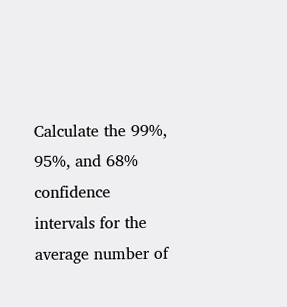Calculate the 99%, 95%, and 68% confidence intervals for the average number of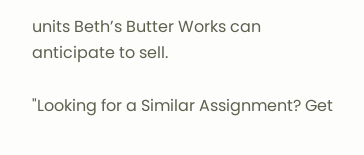units Beth’s Butter Works can anticipate to sell.

"Looking for a Similar Assignment? Get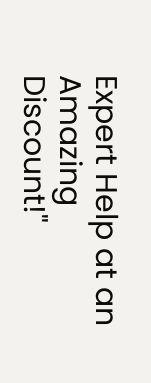Expert Help at an Amazing Discount!"